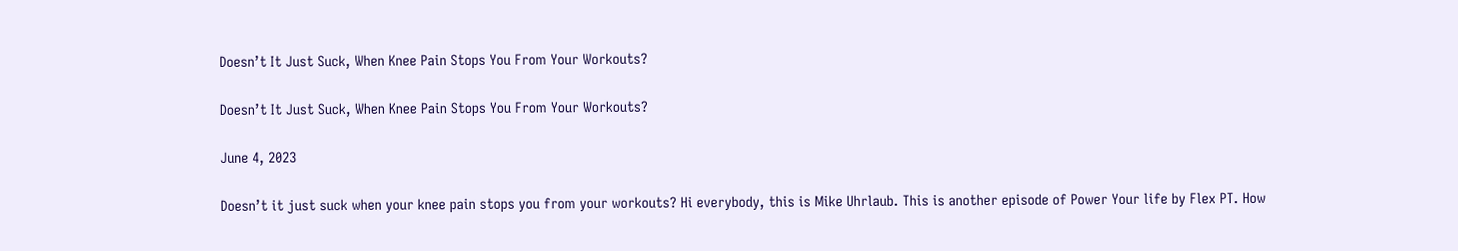Doesn’t It Just Suck, When Knee Pain Stops You From Your Workouts?

Doesn’t It Just Suck, When Knee Pain Stops You From Your Workouts?

June 4, 2023

Doesn’t it just suck when your knee pain stops you from your workouts? Hi everybody, this is Mike Uhrlaub. This is another episode of Power Your life by Flex PT. How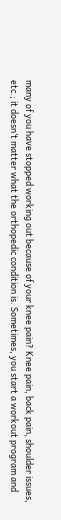many of you have stopped working out because of your knee pain? Knee pain, back pain, shoulder issues, etc.; it doesn’t matter what the orthopedic condition is. Sometimes, you start a workout program and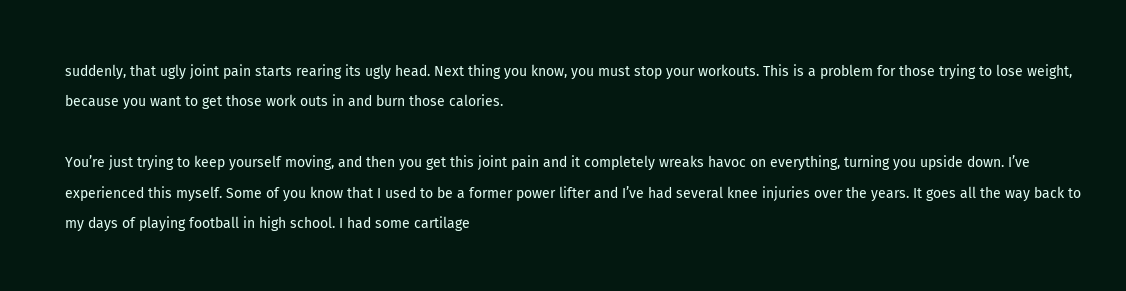suddenly, that ugly joint pain starts rearing its ugly head. Next thing you know, you must stop your workouts. This is a problem for those trying to lose weight, because you want to get those work outs in and burn those calories.

You’re just trying to keep yourself moving, and then you get this joint pain and it completely wreaks havoc on everything, turning you upside down. I’ve experienced this myself. Some of you know that I used to be a former power lifter and I’ve had several knee injuries over the years. It goes all the way back to my days of playing football in high school. I had some cartilage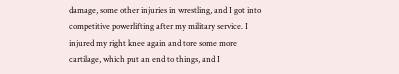damage, some other injuries in wrestling, and I got into competitive powerlifting after my military service. I injured my right knee again and tore some more cartilage, which put an end to things, and I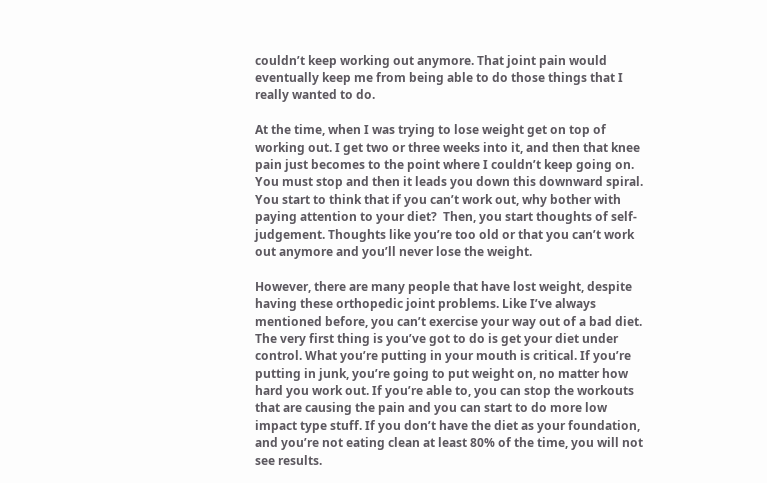couldn’t keep working out anymore. That joint pain would eventually keep me from being able to do those things that I really wanted to do.

At the time, when I was trying to lose weight get on top of working out. I get two or three weeks into it, and then that knee pain just becomes to the point where I couldn’t keep going on. You must stop and then it leads you down this downward spiral. You start to think that if you can’t work out, why bother with paying attention to your diet?  Then, you start thoughts of self-judgement. Thoughts like you’re too old or that you can’t work out anymore and you’ll never lose the weight.

However, there are many people that have lost weight, despite having these orthopedic joint problems. Like I’ve always mentioned before, you can’t exercise your way out of a bad diet. The very first thing is you’ve got to do is get your diet under control. What you’re putting in your mouth is critical. If you’re putting in junk, you’re going to put weight on, no matter how hard you work out. If you’re able to, you can stop the workouts that are causing the pain and you can start to do more low impact type stuff. If you don’t have the diet as your foundation, and you’re not eating clean at least 80% of the time, you will not see results.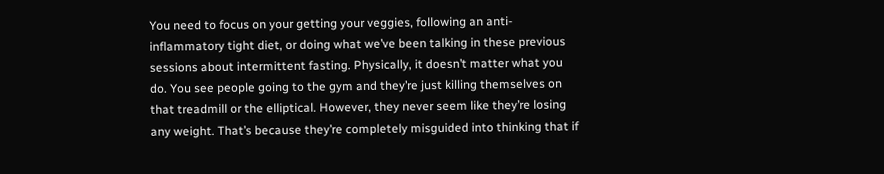You need to focus on your getting your veggies, following an anti-inflammatory tight diet, or doing what we’ve been talking in these previous sessions about intermittent fasting. Physically, it doesn’t matter what you do. You see people going to the gym and they’re just killing themselves on that treadmill or the elliptical. However, they never seem like they’re losing any weight. That’s because they’re completely misguided into thinking that if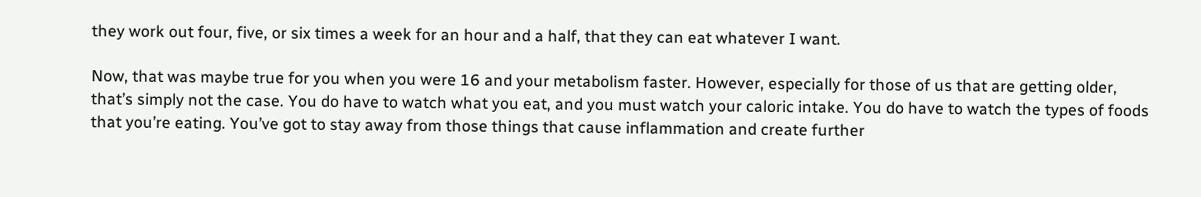they work out four, five, or six times a week for an hour and a half, that they can eat whatever I want.

Now, that was maybe true for you when you were 16 and your metabolism faster. However, especially for those of us that are getting older, that’s simply not the case. You do have to watch what you eat, and you must watch your caloric intake. You do have to watch the types of foods that you’re eating. You’ve got to stay away from those things that cause inflammation and create further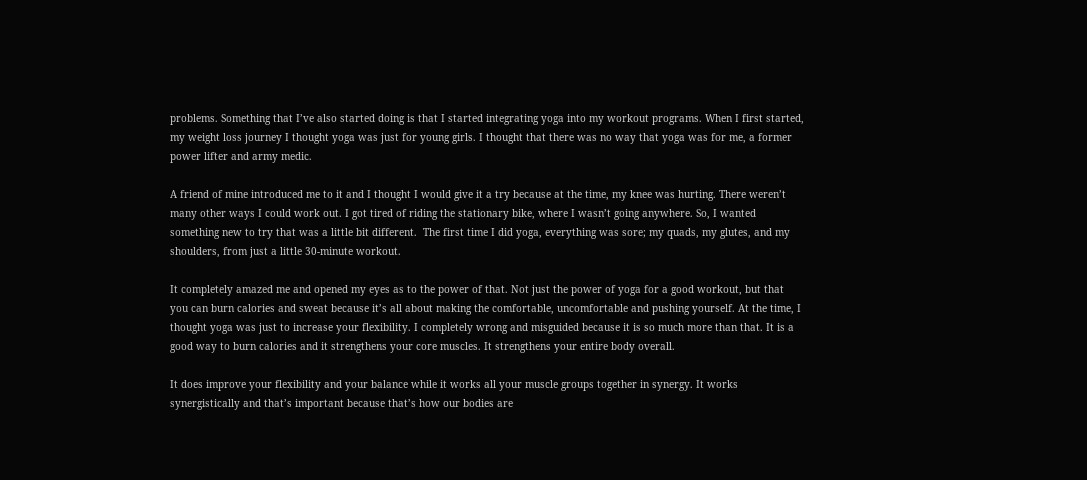problems. Something that I’ve also started doing is that I started integrating yoga into my workout programs. When I first started, my weight loss journey I thought yoga was just for young girls. I thought that there was no way that yoga was for me, a former power lifter and army medic.

A friend of mine introduced me to it and I thought I would give it a try because at the time, my knee was hurting. There weren’t many other ways I could work out. I got tired of riding the stationary bike, where I wasn’t going anywhere. So, I wanted something new to try that was a little bit different.  The first time I did yoga, everything was sore; my quads, my glutes, and my shoulders, from just a little 30-minute workout.

It completely amazed me and opened my eyes as to the power of that. Not just the power of yoga for a good workout, but that you can burn calories and sweat because it’s all about making the comfortable, uncomfortable and pushing yourself. At the time, I thought yoga was just to increase your flexibility. I completely wrong and misguided because it is so much more than that. It is a good way to burn calories and it strengthens your core muscles. It strengthens your entire body overall.

It does improve your flexibility and your balance while it works all your muscle groups together in synergy. It works synergistically and that’s important because that’s how our bodies are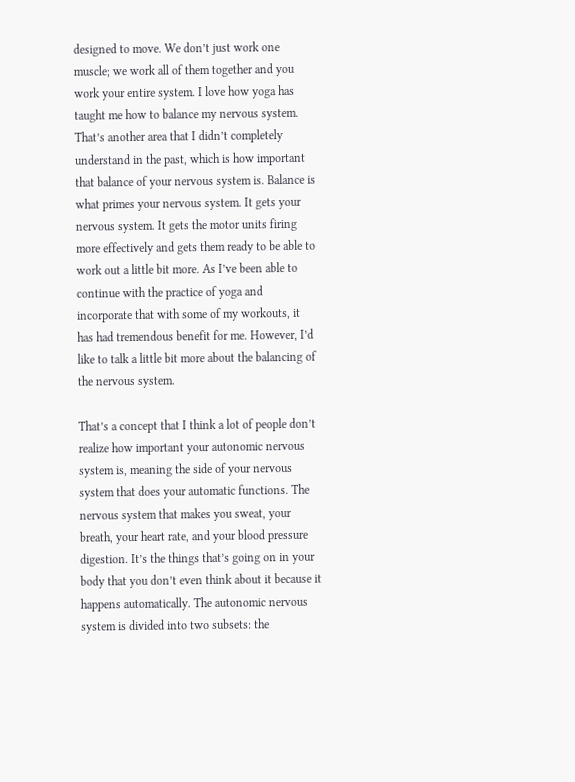designed to move. We don’t just work one muscle; we work all of them together and you work your entire system. I love how yoga has taught me how to balance my nervous system. That’s another area that I didn’t completely understand in the past, which is how important that balance of your nervous system is. Balance is what primes your nervous system. It gets your nervous system. It gets the motor units firing more effectively and gets them ready to be able to work out a little bit more. As I’ve been able to continue with the practice of yoga and incorporate that with some of my workouts, it has had tremendous benefit for me. However, I’d like to talk a little bit more about the balancing of the nervous system.

That’s a concept that I think a lot of people don’t realize how important your autonomic nervous system is, meaning the side of your nervous system that does your automatic functions. The nervous system that makes you sweat, your breath, your heart rate, and your blood pressure digestion. It’s the things that’s going on in your body that you don’t even think about it because it happens automatically. The autonomic nervous system is divided into two subsets: the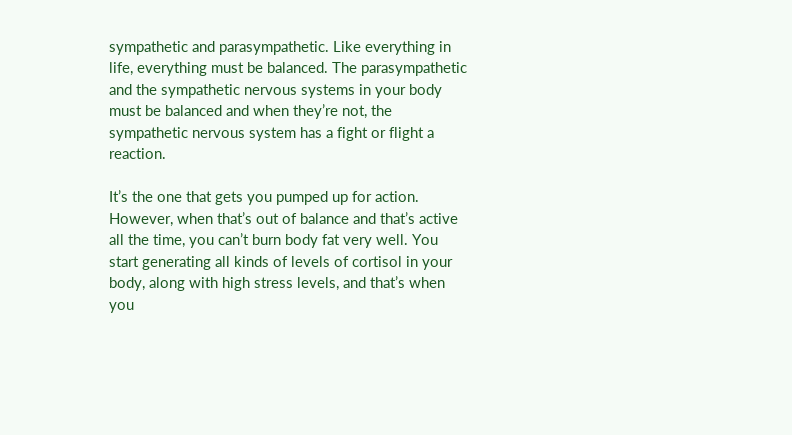sympathetic and parasympathetic. Like everything in life, everything must be balanced. The parasympathetic and the sympathetic nervous systems in your body must be balanced and when they’re not, the sympathetic nervous system has a fight or flight a reaction.

It’s the one that gets you pumped up for action. However, when that’s out of balance and that’s active all the time, you can’t burn body fat very well. You start generating all kinds of levels of cortisol in your body, along with high stress levels, and that’s when you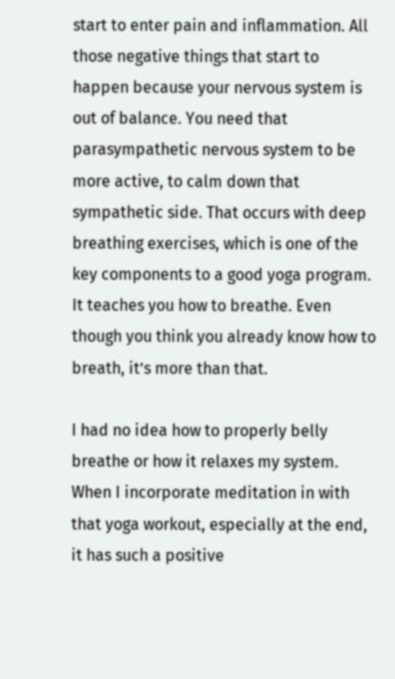start to enter pain and inflammation. All those negative things that start to happen because your nervous system is out of balance. You need that parasympathetic nervous system to be more active, to calm down that sympathetic side. That occurs with deep breathing exercises, which is one of the key components to a good yoga program. It teaches you how to breathe. Even though you think you already know how to breath, it’s more than that.

I had no idea how to properly belly breathe or how it relaxes my system. When I incorporate meditation in with that yoga workout, especially at the end, it has such a positive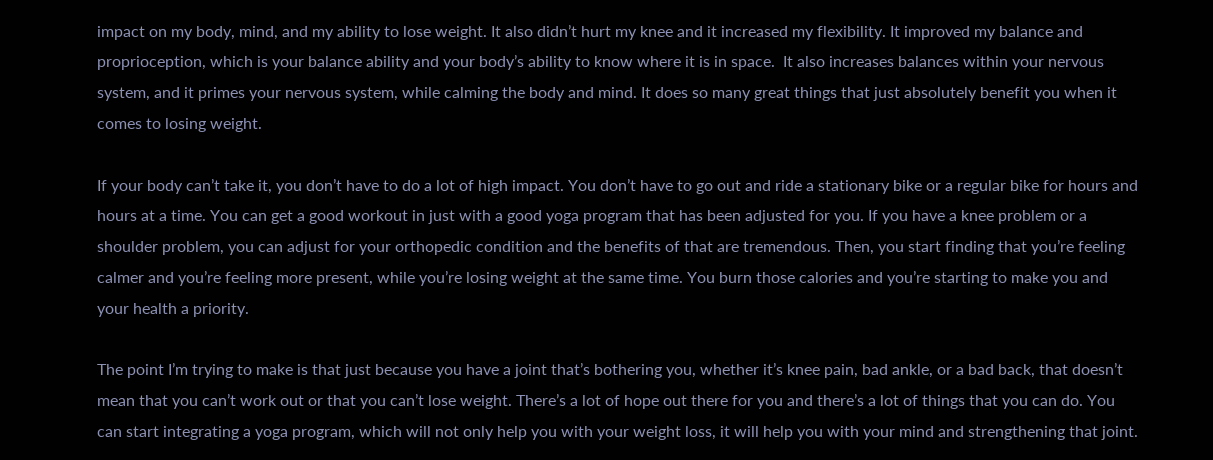impact on my body, mind, and my ability to lose weight. It also didn’t hurt my knee and it increased my flexibility. It improved my balance and proprioception, which is your balance ability and your body’s ability to know where it is in space.  It also increases balances within your nervous system, and it primes your nervous system, while calming the body and mind. It does so many great things that just absolutely benefit you when it comes to losing weight.

If your body can’t take it, you don’t have to do a lot of high impact. You don’t have to go out and ride a stationary bike or a regular bike for hours and hours at a time. You can get a good workout in just with a good yoga program that has been adjusted for you. If you have a knee problem or a shoulder problem, you can adjust for your orthopedic condition and the benefits of that are tremendous. Then, you start finding that you’re feeling calmer and you’re feeling more present, while you’re losing weight at the same time. You burn those calories and you’re starting to make you and your health a priority.

The point I’m trying to make is that just because you have a joint that’s bothering you, whether it’s knee pain, bad ankle, or a bad back, that doesn’t mean that you can’t work out or that you can’t lose weight. There’s a lot of hope out there for you and there’s a lot of things that you can do. You can start integrating a yoga program, which will not only help you with your weight loss, it will help you with your mind and strengthening that joint.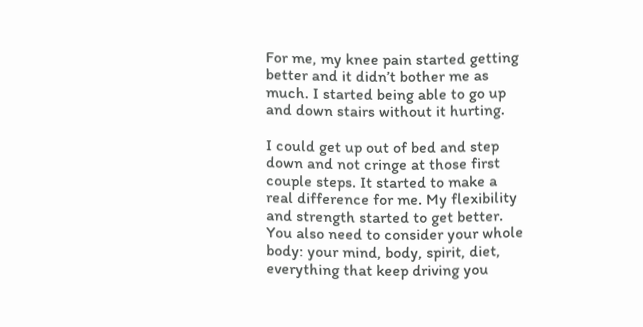For me, my knee pain started getting better and it didn’t bother me as much. I started being able to go up and down stairs without it hurting.

I could get up out of bed and step down and not cringe at those first couple steps. It started to make a real difference for me. My flexibility and strength started to get better. You also need to consider your whole body: your mind, body, spirit, diet, everything that keep driving you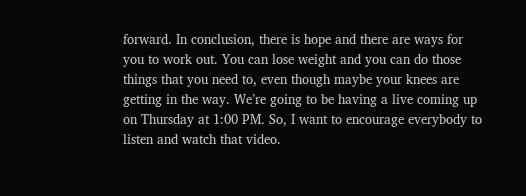forward. In conclusion, there is hope and there are ways for you to work out. You can lose weight and you can do those things that you need to, even though maybe your knees are getting in the way. We’re going to be having a live coming up on Thursday at 1:00 PM. So, I want to encourage everybody to listen and watch that video.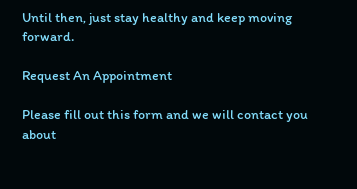Until then, just stay healthy and keep moving forward.

Request An Appointment

Please fill out this form and we will contact you about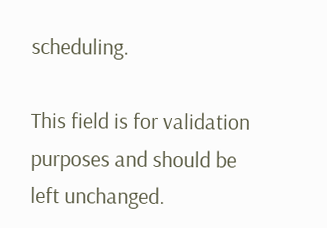scheduling.

This field is for validation purposes and should be left unchanged.